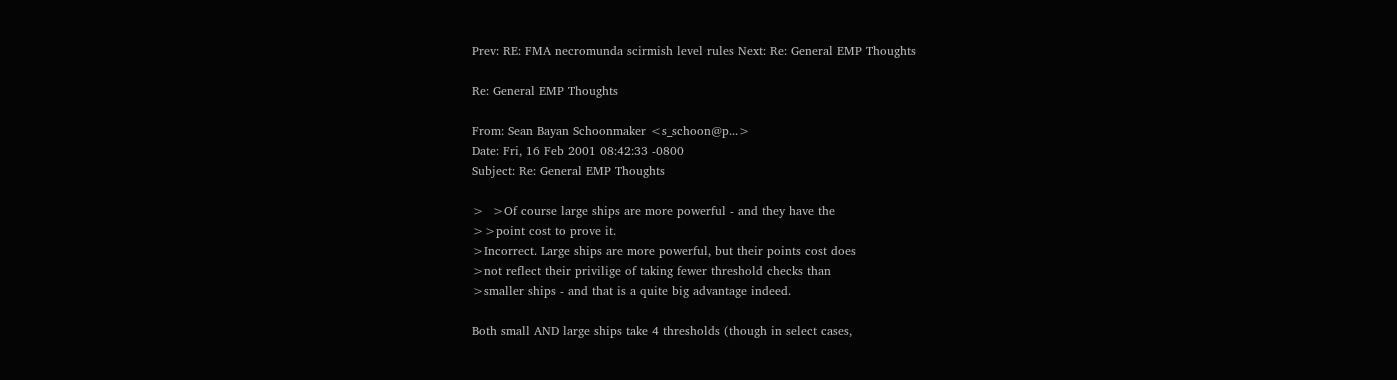Prev: RE: FMA necromunda scirmish level rules Next: Re: General EMP Thoughts

Re: General EMP Thoughts

From: Sean Bayan Schoonmaker <s_schoon@p...>
Date: Fri, 16 Feb 2001 08:42:33 -0800
Subject: Re: General EMP Thoughts

>  >Of course large ships are more powerful - and they have the
>>point cost to prove it.
>Incorrect. Large ships are more powerful, but their points cost does
>not reflect their privilige of taking fewer threshold checks than
>smaller ships - and that is a quite big advantage indeed.

Both small AND large ships take 4 thresholds (though in select cases,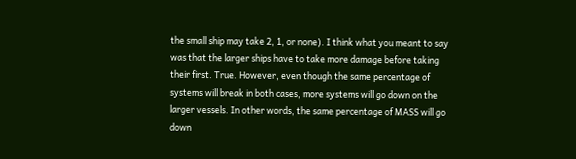the small ship may take 2, 1, or none). I think what you meant to say
was that the larger ships have to take more damage before taking
their first. True. However, even though the same percentage of
systems will break in both cases, more systems will go down on the
larger vessels. In other words, the same percentage of MASS will go
down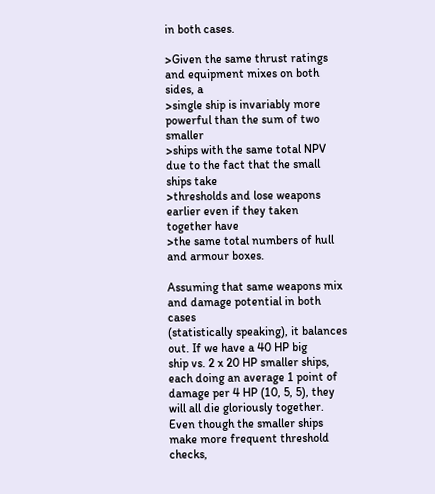in both cases.

>Given the same thrust ratings and equipment mixes on both sides, a
>single ship is invariably more powerful than the sum of two smaller
>ships with the same total NPV due to the fact that the small ships take
>thresholds and lose weapons earlier even if they taken together have
>the same total numbers of hull and armour boxes.

Assuming that same weapons mix and damage potential in both cases
(statistically speaking), it balances out. If we have a 40 HP big
ship vs. 2 x 20 HP smaller ships, each doing an average 1 point of
damage per 4 HP (10, 5, 5), they will all die gloriously together.
Even though the smaller ships make more frequent threshold checks,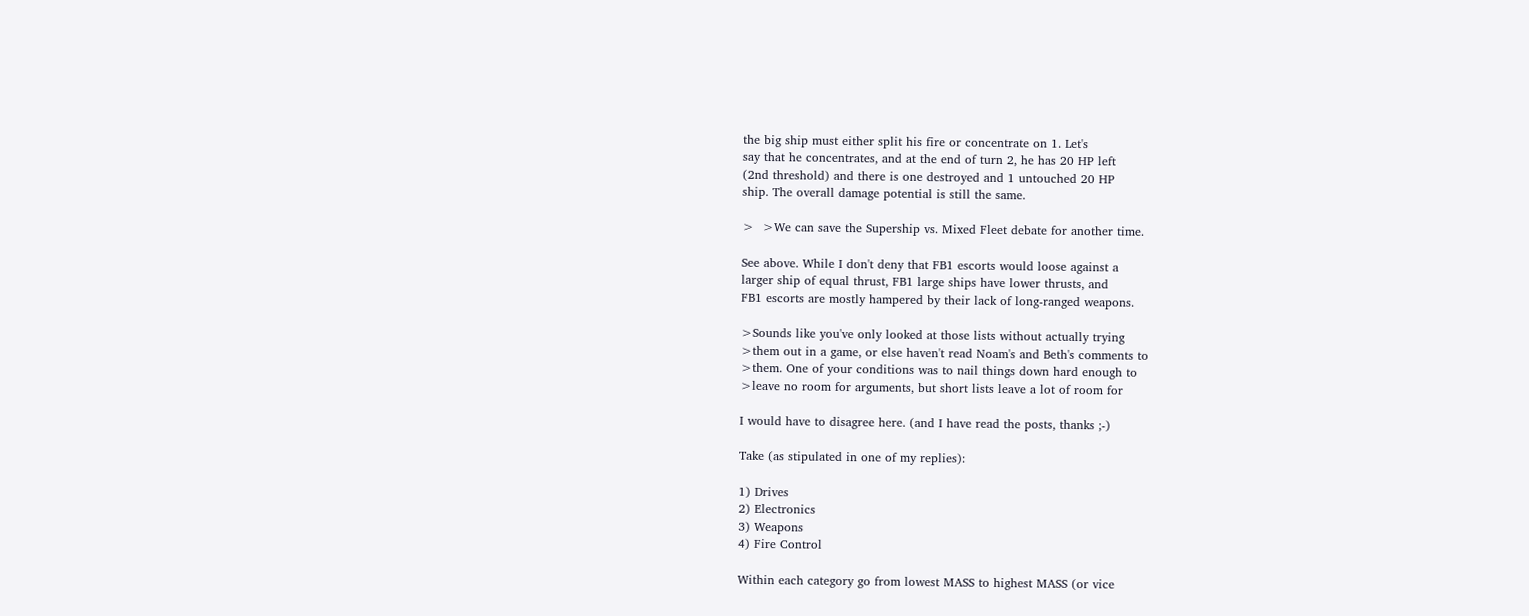the big ship must either split his fire or concentrate on 1. Let's
say that he concentrates, and at the end of turn 2, he has 20 HP left
(2nd threshold) and there is one destroyed and 1 untouched 20 HP
ship. The overall damage potential is still the same.

>  >We can save the Supership vs. Mixed Fleet debate for another time.

See above. While I don't deny that FB1 escorts would loose against a
larger ship of equal thrust, FB1 large ships have lower thrusts, and
FB1 escorts are mostly hampered by their lack of long-ranged weapons.

>Sounds like you've only looked at those lists without actually trying
>them out in a game, or else haven't read Noam's and Beth's comments to
>them. One of your conditions was to nail things down hard enough to
>leave no room for arguments, but short lists leave a lot of room for

I would have to disagree here. (and I have read the posts, thanks ;-)

Take (as stipulated in one of my replies):

1) Drives
2) Electronics
3) Weapons
4) Fire Control

Within each category go from lowest MASS to highest MASS (or vice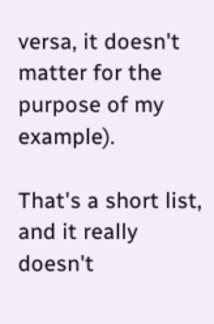versa, it doesn't matter for the purpose of my example).

That's a short list, and it really doesn't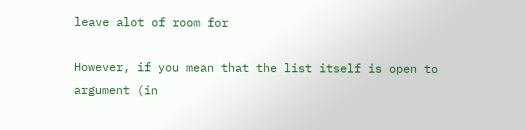leave alot of room for

However, if you mean that the list itself is open to argument (in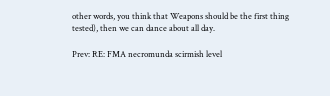other words, you think that Weapons should be the first thing
tested), then we can dance about all day.

Prev: RE: FMA necromunda scirmish level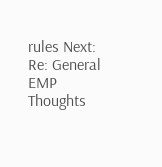rules Next: Re: General EMP Thoughts